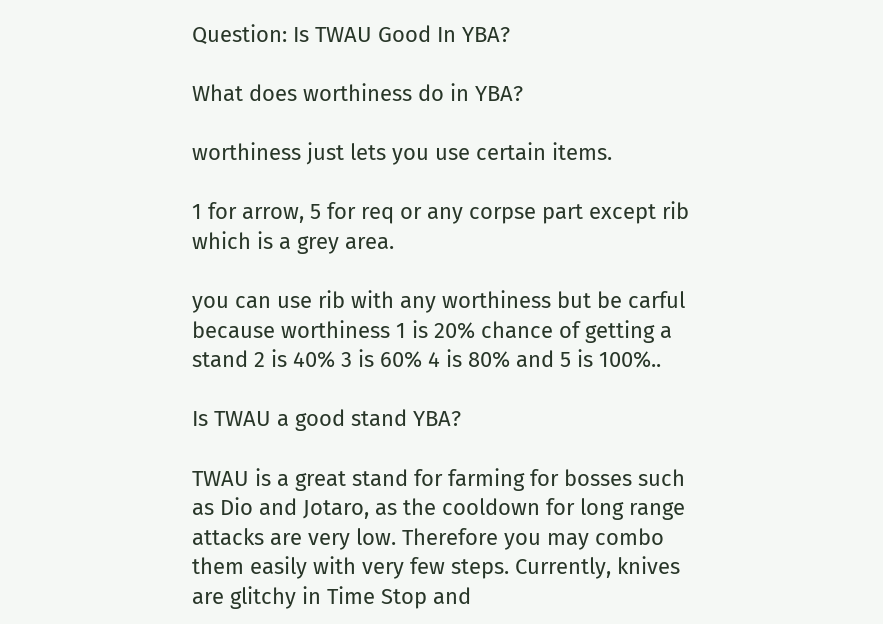Question: Is TWAU Good In YBA?

What does worthiness do in YBA?

worthiness just lets you use certain items.

1 for arrow, 5 for req or any corpse part except rib which is a grey area.

you can use rib with any worthiness but be carful because worthiness 1 is 20% chance of getting a stand 2 is 40% 3 is 60% 4 is 80% and 5 is 100%..

Is TWAU a good stand YBA?

TWAU is a great stand for farming for bosses such as Dio and Jotaro, as the cooldown for long range attacks are very low. Therefore you may combo them easily with very few steps. Currently, knives are glitchy in Time Stop and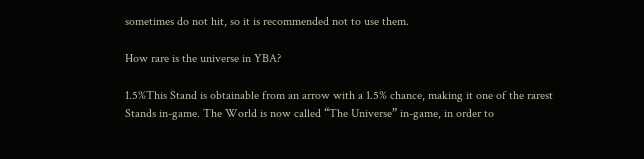sometimes do not hit, so it is recommended not to use them.

How rare is the universe in YBA?

1.5%This Stand is obtainable from an arrow with a 1.5% chance, making it one of the rarest Stands in-game. The World is now called “The Universe” in-game, in order to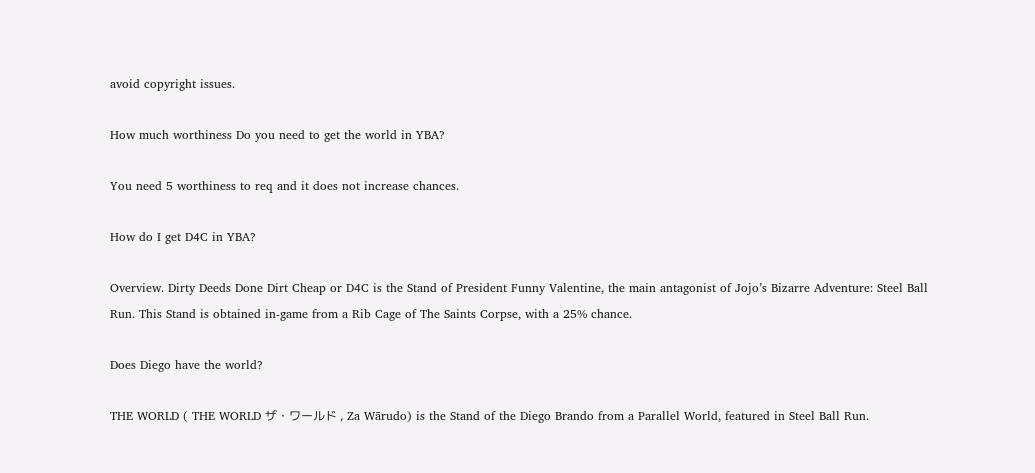avoid copyright issues.

How much worthiness Do you need to get the world in YBA?

You need 5 worthiness to req and it does not increase chances.

How do I get D4C in YBA?

Overview. Dirty Deeds Done Dirt Cheap or D4C is the Stand of President Funny Valentine, the main antagonist of Jojo’s Bizarre Adventure: Steel Ball Run. This Stand is obtained in-game from a Rib Cage of The Saints Corpse, with a 25% chance.

Does Diego have the world?

THE WORLD ( THE WORLD ザ・ワールド , Za Wārudo) is the Stand of the Diego Brando from a Parallel World, featured in Steel Ball Run.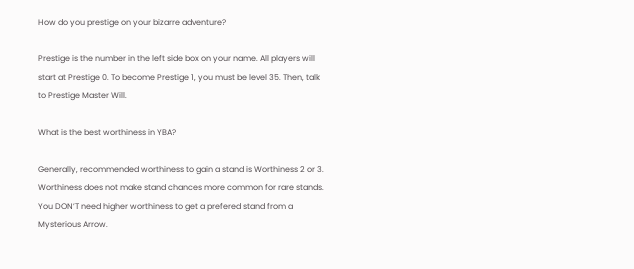How do you prestige on your bizarre adventure?

Prestige is the number in the left side box on your name. All players will start at Prestige 0. To become Prestige 1, you must be level 35. Then, talk to Prestige Master Will.

What is the best worthiness in YBA?

Generally, recommended worthiness to gain a stand is Worthiness 2 or 3. Worthiness does not make stand chances more common for rare stands. You DON’T need higher worthiness to get a prefered stand from a Mysterious Arrow.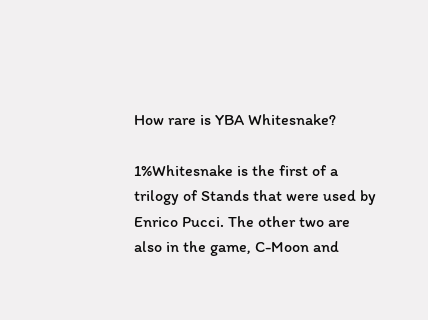How rare is YBA Whitesnake?

1%Whitesnake is the first of a trilogy of Stands that were used by Enrico Pucci. The other two are also in the game, C-Moon and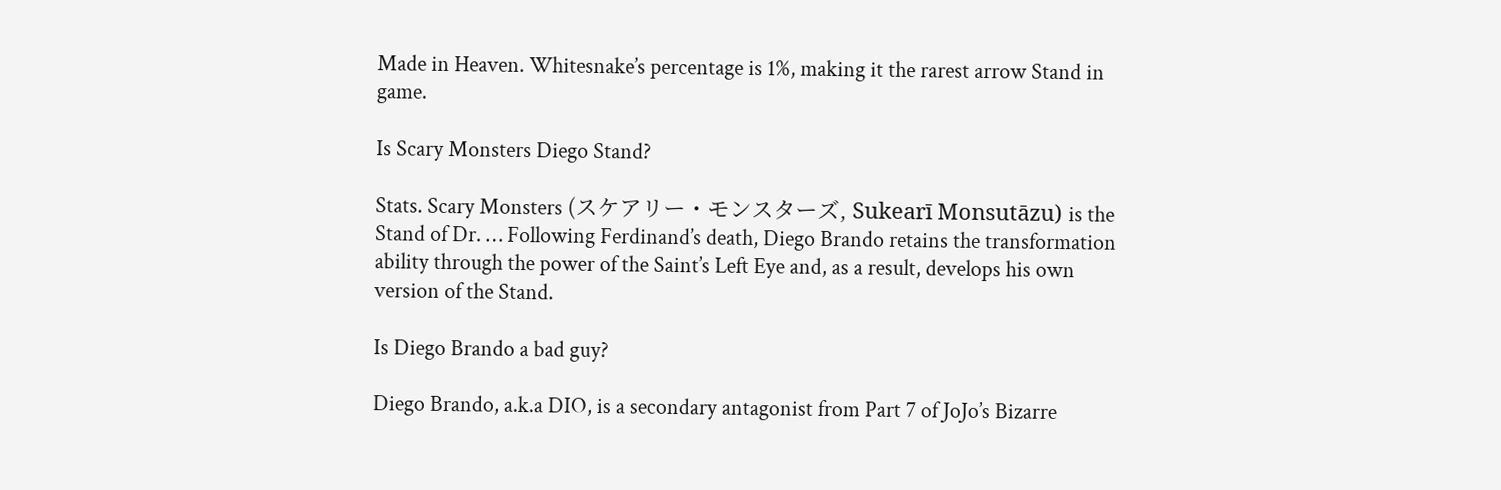Made in Heaven. Whitesnake’s percentage is 1%, making it the rarest arrow Stand in game.

Is Scary Monsters Diego Stand?

Stats. Scary Monsters (スケアリー・モンスターズ, Sukearī Monsutāzu) is the Stand of Dr. … Following Ferdinand’s death, Diego Brando retains the transformation ability through the power of the Saint’s Left Eye and, as a result, develops his own version of the Stand.

Is Diego Brando a bad guy?

Diego Brando, a.k.a DIO, is a secondary antagonist from Part 7 of JoJo’s Bizarre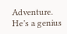Adventure. He’s a genius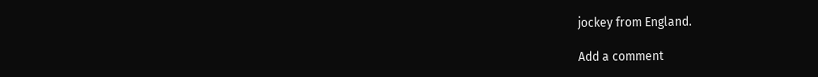jockey from England.

Add a comment